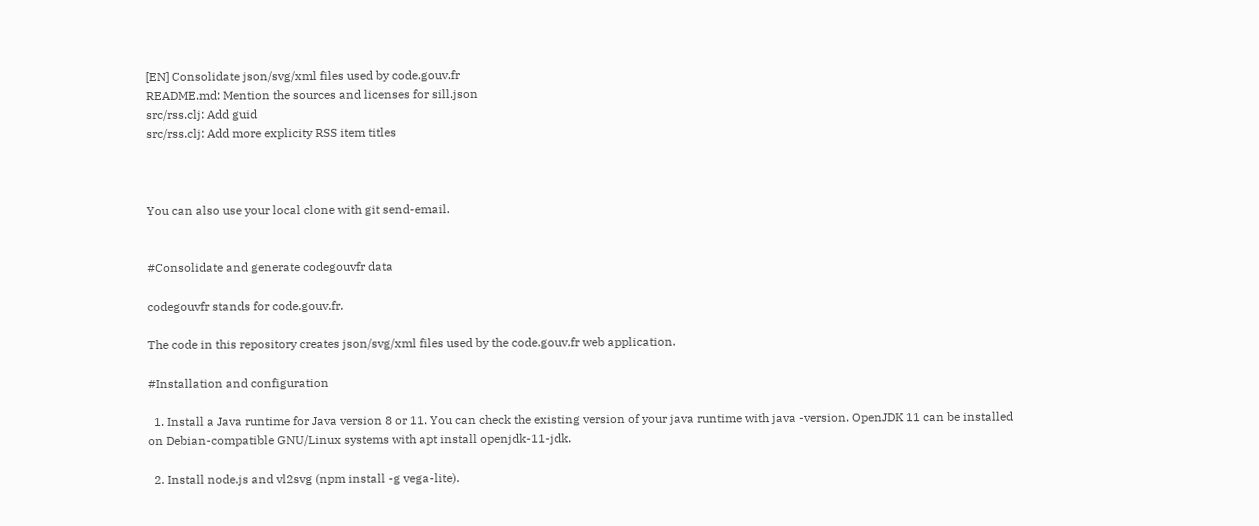[EN] Consolidate json/svg/xml files used by code.gouv.fr
README.md: Mention the sources and licenses for sill.json
src/rss.clj: Add guid
src/rss.clj: Add more explicity RSS item titles



You can also use your local clone with git send-email.


#Consolidate and generate codegouvfr data

codegouvfr stands for code.gouv.fr.

The code in this repository creates json/svg/xml files used by the code.gouv.fr web application.

#Installation and configuration

  1. Install a Java runtime for Java version 8 or 11. You can check the existing version of your java runtime with java -version. OpenJDK 11 can be installed on Debian-compatible GNU/Linux systems with apt install openjdk-11-jdk.

  2. Install node.js and vl2svg (npm install -g vega-lite).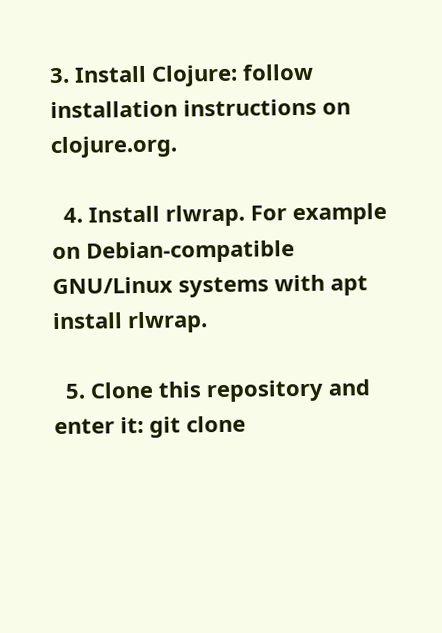3. Install Clojure: follow installation instructions on clojure.org.

  4. Install rlwrap. For example on Debian-compatible GNU/Linux systems with apt install rlwrap.

  5. Clone this repository and enter it: git clone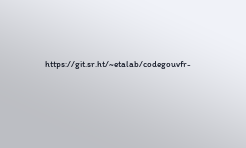https://git.sr.ht/~etalab/codegouvfr-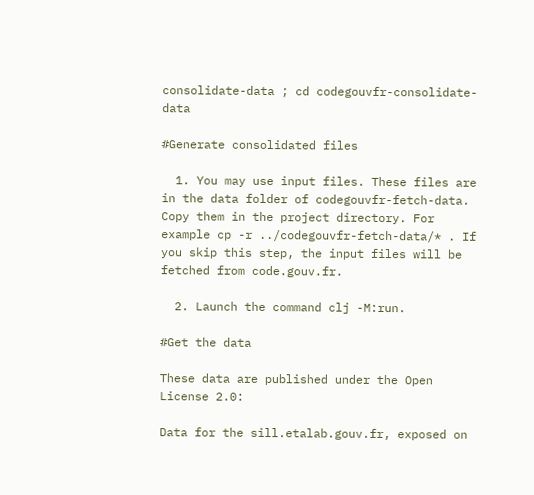consolidate-data ; cd codegouvfr-consolidate-data

#Generate consolidated files

  1. You may use input files. These files are in the data folder of codegouvfr-fetch-data. Copy them in the project directory. For example cp -r ../codegouvfr-fetch-data/* . If you skip this step, the input files will be fetched from code.gouv.fr.

  2. Launch the command clj -M:run.

#Get the data

These data are published under the Open License 2.0:

Data for the sill.etalab.gouv.fr, exposed on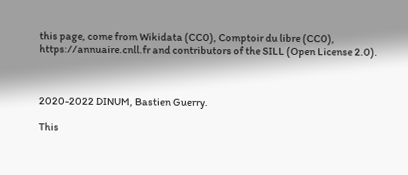this page, come from Wikidata (CC0), Comptoir du libre (CC0), https://annuaire.cnll.fr and contributors of the SILL (Open License 2.0).



2020-2022 DINUM, Bastien Guerry.

This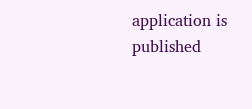application is published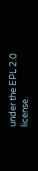under the EPL 2.0 license.